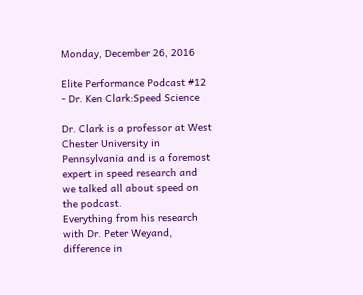Monday, December 26, 2016

Elite Performance Podcast #12 - Dr. Ken Clark:Speed Science

Dr. Clark is a professor at West Chester University in Pennsylvania and is a foremost expert in speed research and we talked all about speed on the podcast.
Everything from his research with Dr. Peter Weyand, difference in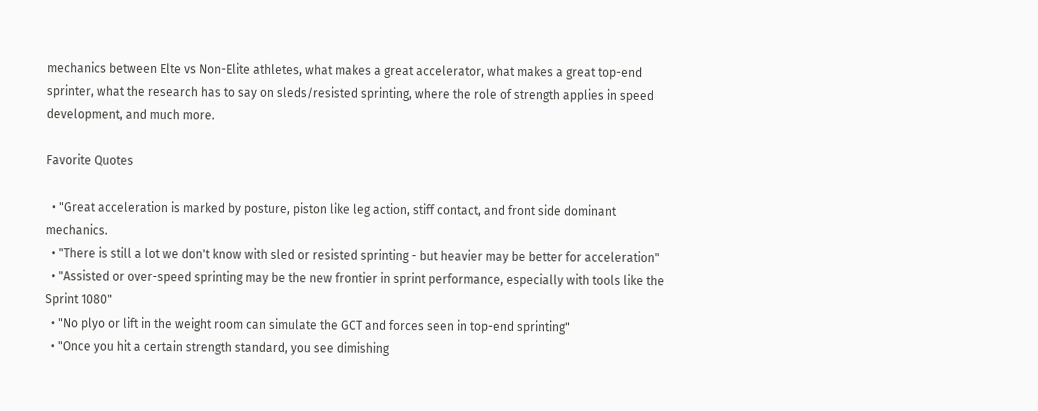mechanics between Elte vs Non-Elite athletes, what makes a great accelerator, what makes a great top-end sprinter, what the research has to say on sleds/resisted sprinting, where the role of strength applies in speed development, and much more.

Favorite Quotes

  • "Great acceleration is marked by posture, piston like leg action, stiff contact, and front side dominant mechanics.
  • "There is still a lot we don't know with sled or resisted sprinting - but heavier may be better for acceleration"
  • "Assisted or over-speed sprinting may be the new frontier in sprint performance, especially with tools like the Sprint 1080"
  • "No plyo or lift in the weight room can simulate the GCT and forces seen in top-end sprinting"
  • "Once you hit a certain strength standard, you see dimishing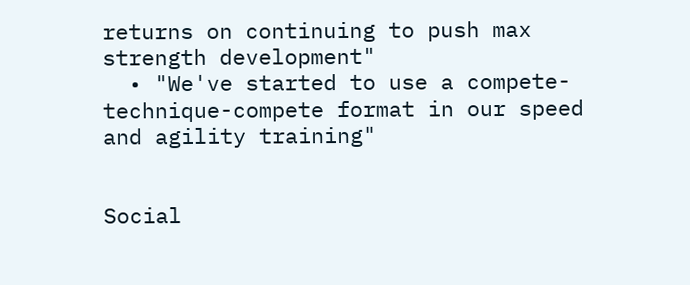returns on continuing to push max strength development"
  • "We've started to use a compete-technique-compete format in our speed and agility training"


Social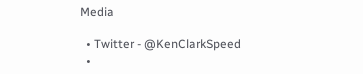Media

  • Twitter - @KenClarkSpeed
  •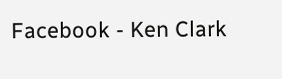Facebook - Ken Clark